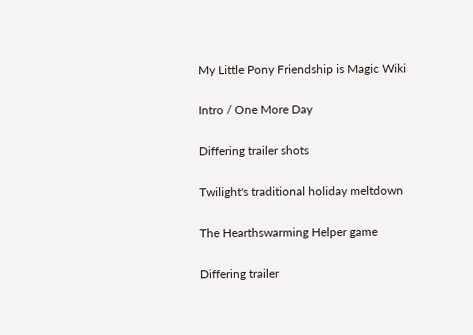My Little Pony Friendship is Magic Wiki

Intro / One More Day

Differing trailer shots

Twilight's traditional holiday meltdown

The Hearthswarming Helper game

Differing trailer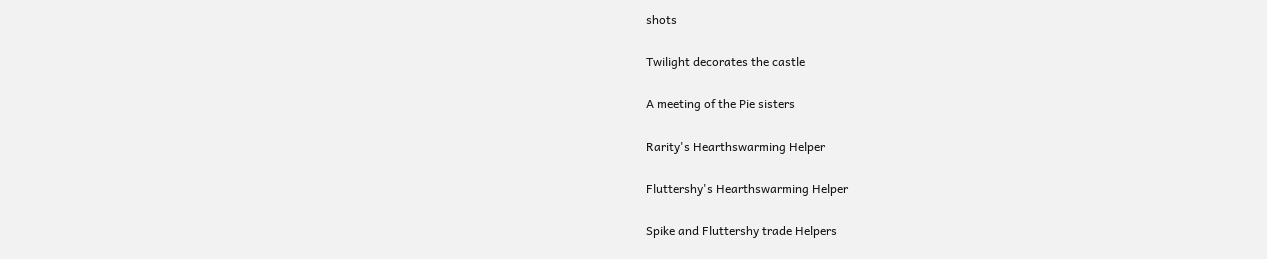shots

Twilight decorates the castle

A meeting of the Pie sisters

Rarity's Hearthswarming Helper

Fluttershy's Hearthswarming Helper

Spike and Fluttershy trade Helpers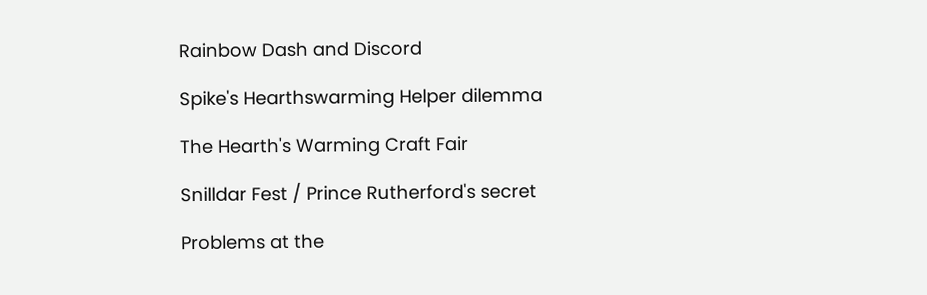Rainbow Dash and Discord

Spike's Hearthswarming Helper dilemma

The Hearth's Warming Craft Fair

Snilldar Fest / Prince Rutherford's secret

Problems at the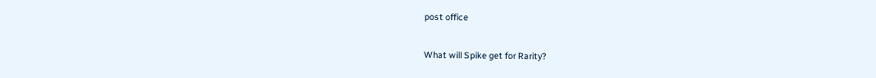post office

What will Spike get for Rarity?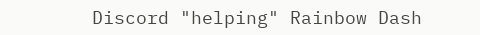Discord "helping" Rainbow Dash